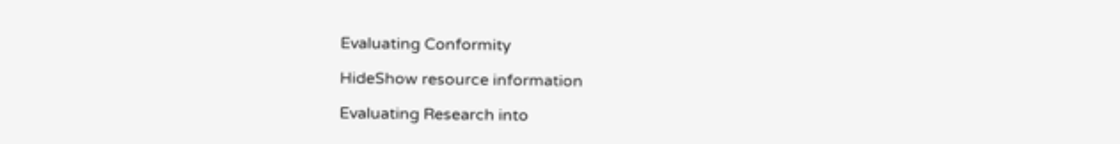Evaluating Conformity

HideShow resource information

Evaluating Research into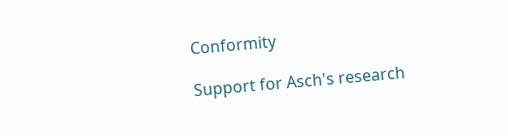Conformity

Support for Asch's research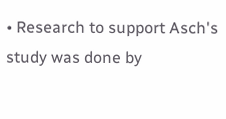• Research to support Asch's study was done by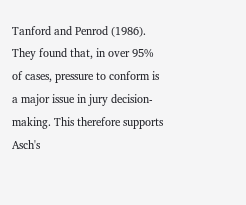Tanford and Penrod (1986). They found that, in over 95% of cases, pressure to conform is a major issue in jury decision-making. This therefore supports Asch's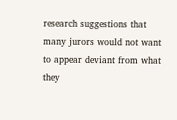research suggestions that many jurors would not want to appear deviant from what they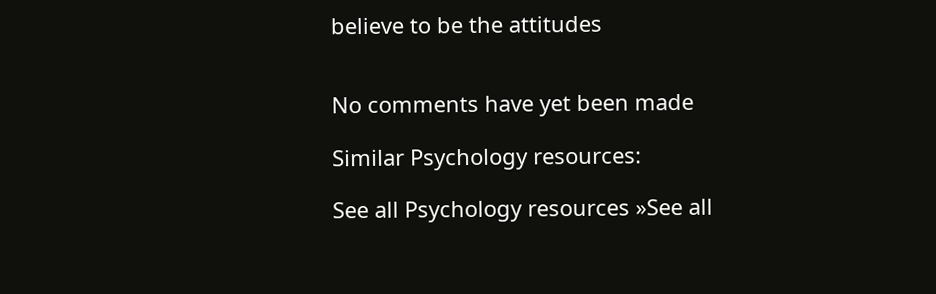believe to be the attitudes


No comments have yet been made

Similar Psychology resources:

See all Psychology resources »See all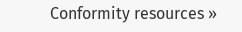Conformity resources »